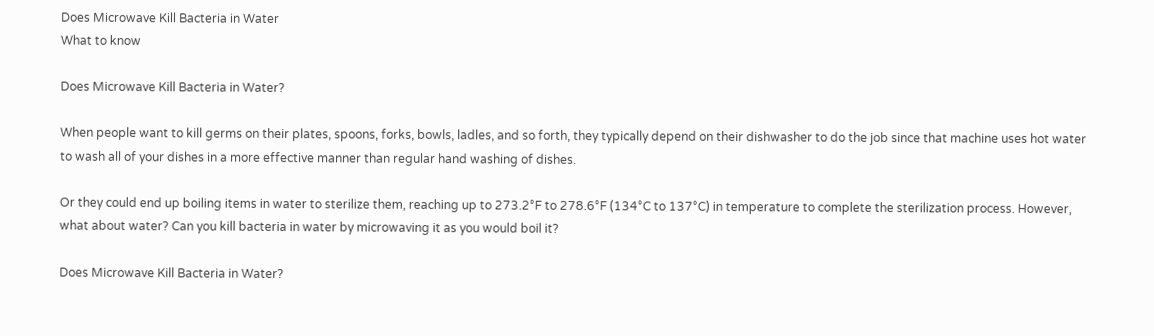Does Microwave Kill Bacteria in Water
What to know

Does Microwave Kill Bacteria in Water?

When people want to kill germs on their plates, spoons, forks, bowls, ladles, and so forth, they typically depend on their dishwasher to do the job since that machine uses hot water to wash all of your dishes in a more effective manner than regular hand washing of dishes.

Or they could end up boiling items in water to sterilize them, reaching up to 273.2°F to 278.6°F (134°C to 137°C) in temperature to complete the sterilization process. However, what about water? Can you kill bacteria in water by microwaving it as you would boil it?

Does Microwave Kill Bacteria in Water?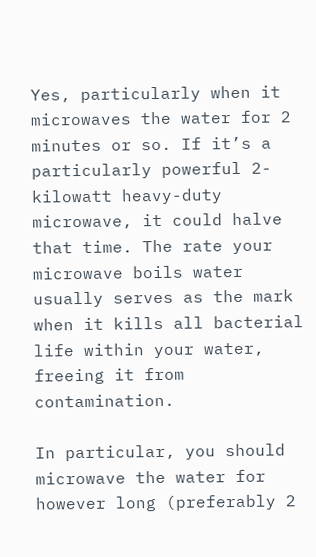Yes, particularly when it microwaves the water for 2 minutes or so. If it’s a particularly powerful 2-kilowatt heavy-duty microwave, it could halve that time. The rate your microwave boils water usually serves as the mark when it kills all bacterial life within your water, freeing it from contamination.

In particular, you should microwave the water for however long (preferably 2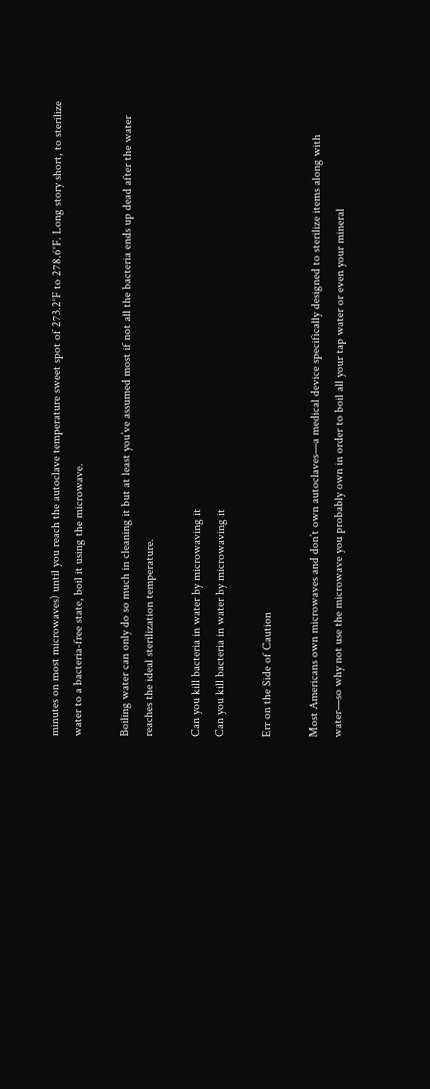minutes on most microwaves) until you reach the autoclave temperature sweet spot of 273.2°F to 278.6°F. Long story short, to sterilize water to a bacteria-free state, boil it using the microwave.

Boiling water can only do so much in cleaning it but at least you’ve assumed most if not all the bacteria ends up dead after the water reaches the ideal sterilization temperature.

Can you kill bacteria in water by microwaving it
Can you kill bacteria in water by microwaving it

Err on the Side of Caution

Most Americans own microwaves and don’t own autoclaves—a medical device specifically designed to sterilize items along with water—so why not use the microwave you probably own in order to boil all your tap water or even your mineral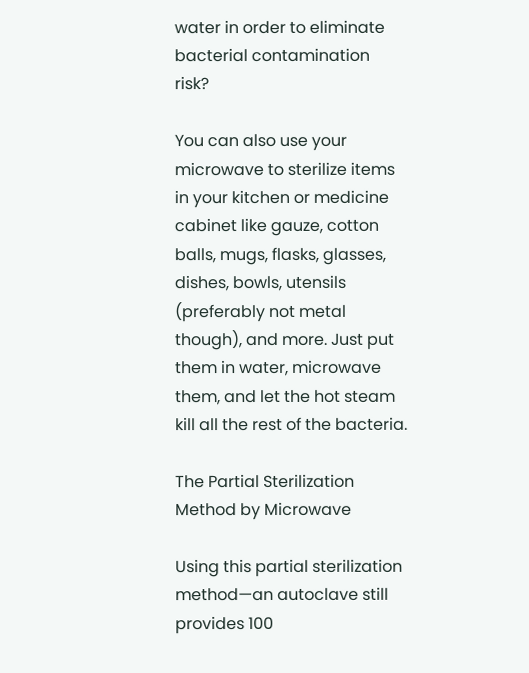water in order to eliminate bacterial contamination risk?

You can also use your microwave to sterilize items in your kitchen or medicine cabinet like gauze, cotton balls, mugs, flasks, glasses, dishes, bowls, utensils (preferably not metal though), and more. Just put them in water, microwave them, and let the hot steam kill all the rest of the bacteria.

The Partial Sterilization Method by Microwave

Using this partial sterilization method—an autoclave still provides 100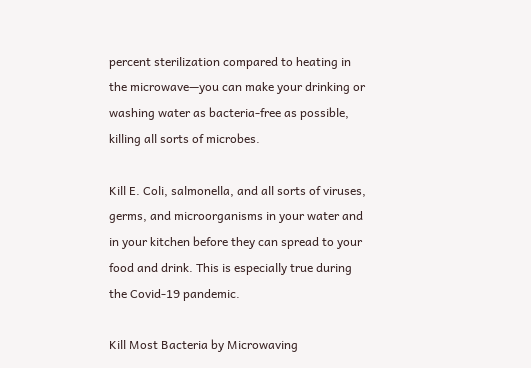percent sterilization compared to heating in the microwave—you can make your drinking or washing water as bacteria-free as possible, killing all sorts of microbes.

Kill E. Coli, salmonella, and all sorts of viruses, germs, and microorganisms in your water and in your kitchen before they can spread to your food and drink. This is especially true during the Covid-19 pandemic.

Kill Most Bacteria by Microwaving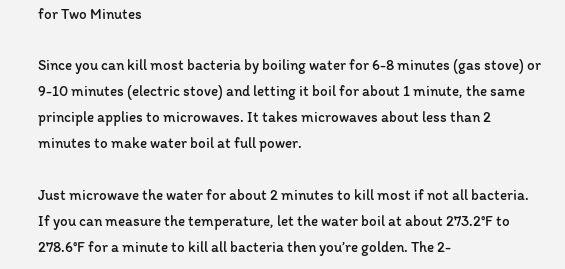for Two Minutes

Since you can kill most bacteria by boiling water for 6-8 minutes (gas stove) or 9-10 minutes (electric stove) and letting it boil for about 1 minute, the same principle applies to microwaves. It takes microwaves about less than 2 minutes to make water boil at full power.

Just microwave the water for about 2 minutes to kill most if not all bacteria. If you can measure the temperature, let the water boil at about 273.2°F to 278.6°F for a minute to kill all bacteria then you’re golden. The 2-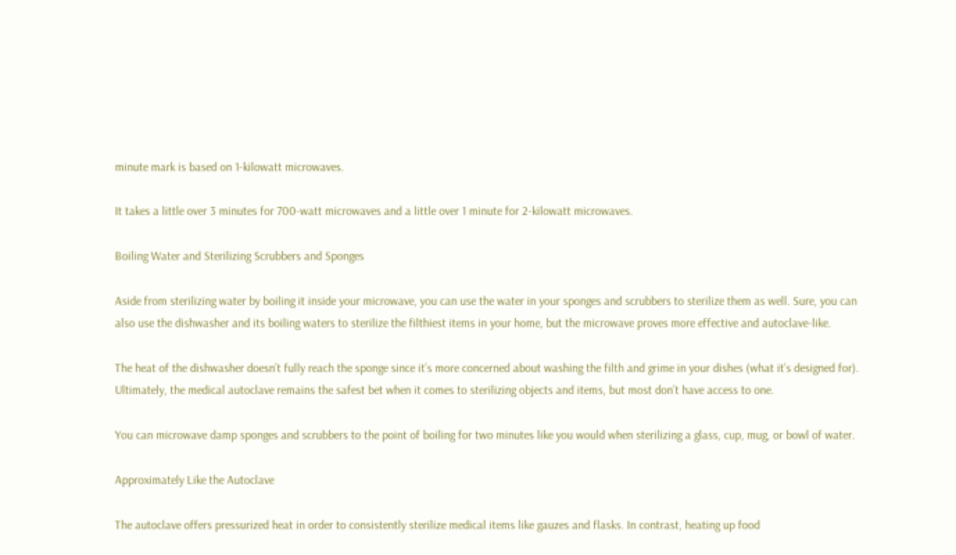minute mark is based on 1-kilowatt microwaves.

It takes a little over 3 minutes for 700-watt microwaves and a little over 1 minute for 2-kilowatt microwaves.

Boiling Water and Sterilizing Scrubbers and Sponges

Aside from sterilizing water by boiling it inside your microwave, you can use the water in your sponges and scrubbers to sterilize them as well. Sure, you can also use the dishwasher and its boiling waters to sterilize the filthiest items in your home, but the microwave proves more effective and autoclave-like.

The heat of the dishwasher doesn’t fully reach the sponge since it’s more concerned about washing the filth and grime in your dishes (what it’s designed for). Ultimately, the medical autoclave remains the safest bet when it comes to sterilizing objects and items, but most don’t have access to one.

You can microwave damp sponges and scrubbers to the point of boiling for two minutes like you would when sterilizing a glass, cup, mug, or bowl of water.

Approximately Like the Autoclave

The autoclave offers pressurized heat in order to consistently sterilize medical items like gauzes and flasks. In contrast, heating up food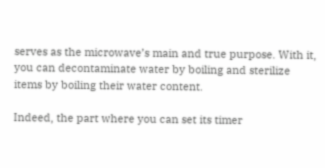serves as the microwave’s main and true purpose. With it, you can decontaminate water by boiling and sterilize items by boiling their water content.

Indeed, the part where you can set its timer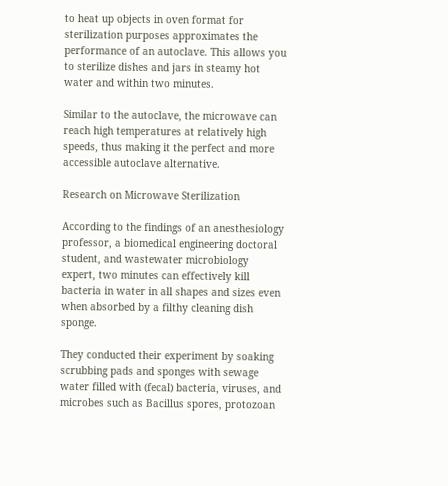to heat up objects in oven format for sterilization purposes approximates the performance of an autoclave. This allows you to sterilize dishes and jars in steamy hot water and within two minutes.

Similar to the autoclave, the microwave can reach high temperatures at relatively high speeds, thus making it the perfect and more accessible autoclave alternative.

Research on Microwave Sterilization

According to the findings of an anesthesiology professor, a biomedical engineering doctoral student, and wastewater microbiology expert, two minutes can effectively kill bacteria in water in all shapes and sizes even when absorbed by a filthy cleaning dish sponge.

They conducted their experiment by soaking scrubbing pads and sponges with sewage water filled with (fecal) bacteria, viruses, and microbes such as Bacillus spores, protozoan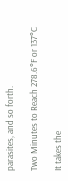parasites, and so forth.

Two Minutes to Reach 278.6°F or 137°C

It takes the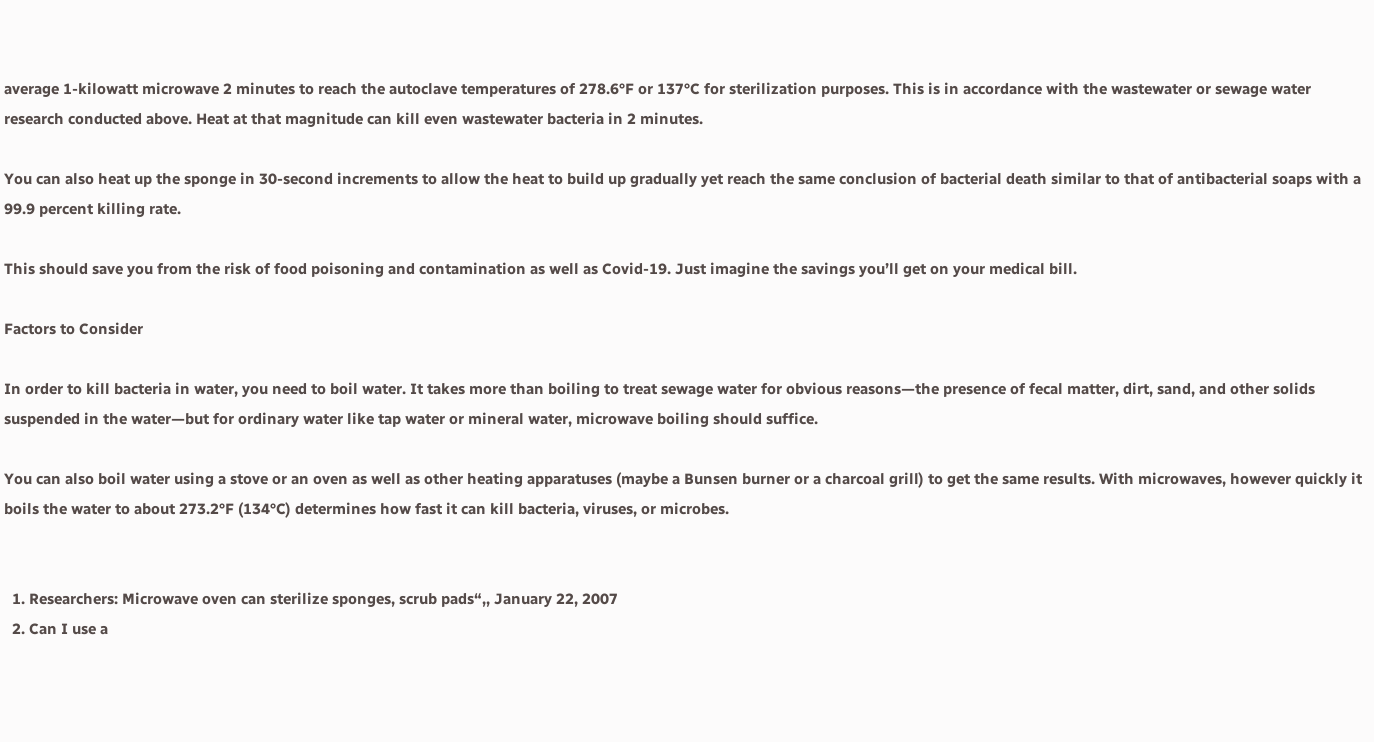average 1-kilowatt microwave 2 minutes to reach the autoclave temperatures of 278.6°F or 137°C for sterilization purposes. This is in accordance with the wastewater or sewage water research conducted above. Heat at that magnitude can kill even wastewater bacteria in 2 minutes.

You can also heat up the sponge in 30-second increments to allow the heat to build up gradually yet reach the same conclusion of bacterial death similar to that of antibacterial soaps with a 99.9 percent killing rate.

This should save you from the risk of food poisoning and contamination as well as Covid-19. Just imagine the savings you’ll get on your medical bill.

Factors to Consider

In order to kill bacteria in water, you need to boil water. It takes more than boiling to treat sewage water for obvious reasons—the presence of fecal matter, dirt, sand, and other solids suspended in the water—but for ordinary water like tap water or mineral water, microwave boiling should suffice.

You can also boil water using a stove or an oven as well as other heating apparatuses (maybe a Bunsen burner or a charcoal grill) to get the same results. With microwaves, however quickly it boils the water to about 273.2°F (134°C) determines how fast it can kill bacteria, viruses, or microbes.


  1. Researchers: Microwave oven can sterilize sponges, scrub pads“,, January 22, 2007
  2. Can I use a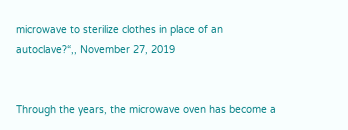microwave to sterilize clothes in place of an autoclave?“,, November 27, 2019


Through the years, the microwave oven has become a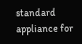standard appliance for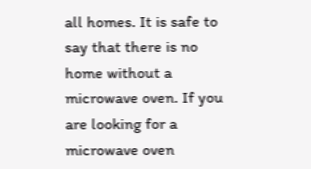all homes. It is safe to say that there is no home without a microwave oven. If you are looking for a microwave oven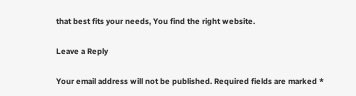that best fits your needs, You find the right website.

Leave a Reply

Your email address will not be published. Required fields are marked *